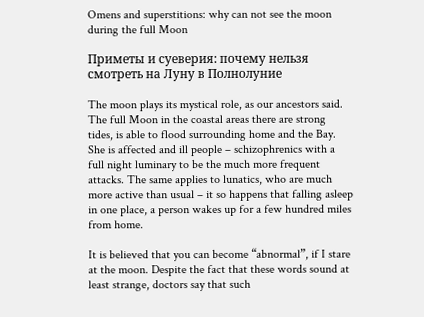Omens and superstitions: why can not see the moon during the full Moon

Приметы и суеверия: почему нельзя смотреть на Луну в Полнолуние

The moon plays its mystical role, as our ancestors said. The full Moon in the coastal areas there are strong tides, is able to flood surrounding home and the Bay. She is affected and ill people – schizophrenics with a full night luminary to be the much more frequent attacks. The same applies to lunatics, who are much more active than usual – it so happens that falling asleep in one place, a person wakes up for a few hundred miles from home.

It is believed that you can become “abnormal”, if I stare at the moon. Despite the fact that these words sound at least strange, doctors say that such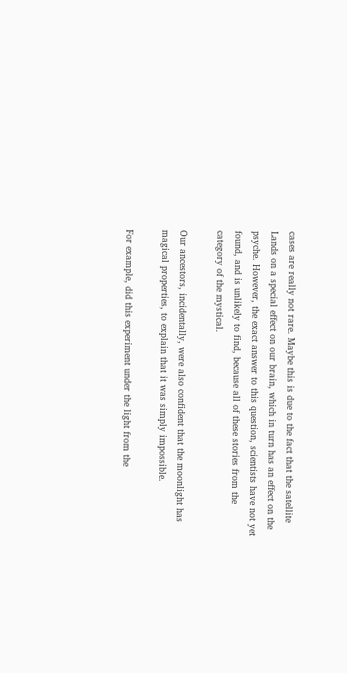cases are really not rare. Maybe this is due to the fact that the satellite Lands on a special effect on our brain, which in turn has an effect on the psyche. However, the exact answer to this question, scientists have not yet found, and is unlikely to find, because all of these stories from the category of the mystical.

Our ancestors, incidentally, were also confident that the moonlight has magical properties, to explain that it was simply impossible.

For example, did this experiment under the light from the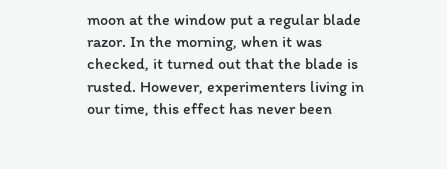moon at the window put a regular blade razor. In the morning, when it was checked, it turned out that the blade is rusted. However, experimenters living in our time, this effect has never been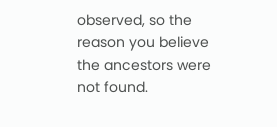observed, so the reason you believe the ancestors were not found.